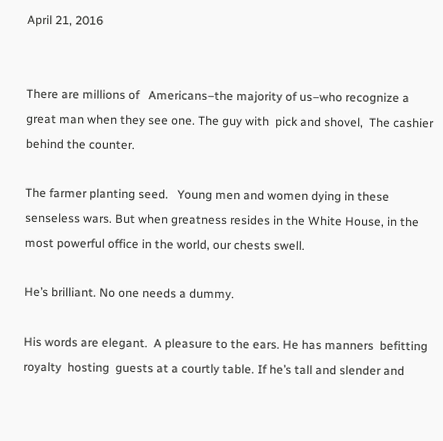April 21, 2016


There are millions of   Americans–the majority of us–who recognize a great man when they see one. The guy with  pick and shovel,  The cashier behind the counter.

The farmer planting seed.   Young men and women dying in these senseless wars. But when greatness resides in the White House, in the most powerful office in the world, our chests swell.

He’s brilliant. No one needs a dummy.

His words are elegant.  A pleasure to the ears. He has manners  befitting royalty  hosting  guests at a courtly table. If he’s tall and slender and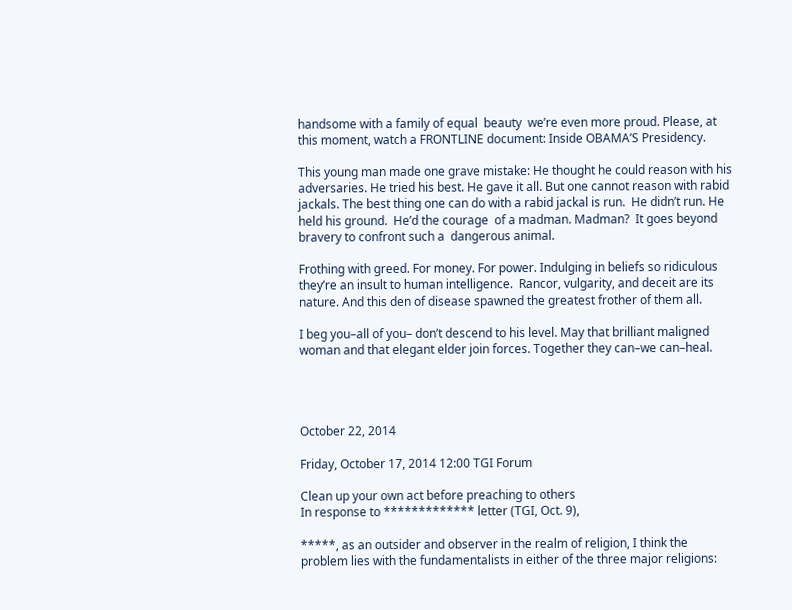handsome with a family of equal  beauty  we’re even more proud. Please, at this moment, watch a FRONTLINE document: Inside OBAMA’S Presidency.

This young man made one grave mistake: He thought he could reason with his adversaries. He tried his best. He gave it all. But one cannot reason with rabid jackals. The best thing one can do with a rabid jackal is run.  He didn’t run. He held his ground.  He’d the courage  of a madman. Madman?  It goes beyond bravery to confront such a  dangerous animal.

Frothing with greed. For money. For power. Indulging in beliefs so ridiculous they’re an insult to human intelligence.  Rancor, vulgarity, and deceit are its nature. And this den of disease spawned the greatest frother of them all.

I beg you–all of you– don’t descend to his level. May that brilliant maligned woman and that elegant elder join forces. Together they can–we can–heal.




October 22, 2014

Friday, October 17, 2014 12:00 TGI Forum

Clean up your own act before preaching to others
In response to ************* letter (TGI, Oct. 9),

*****, as an outsider and observer in the realm of religion, I think the problem lies with the fundamentalists in either of the three major religions: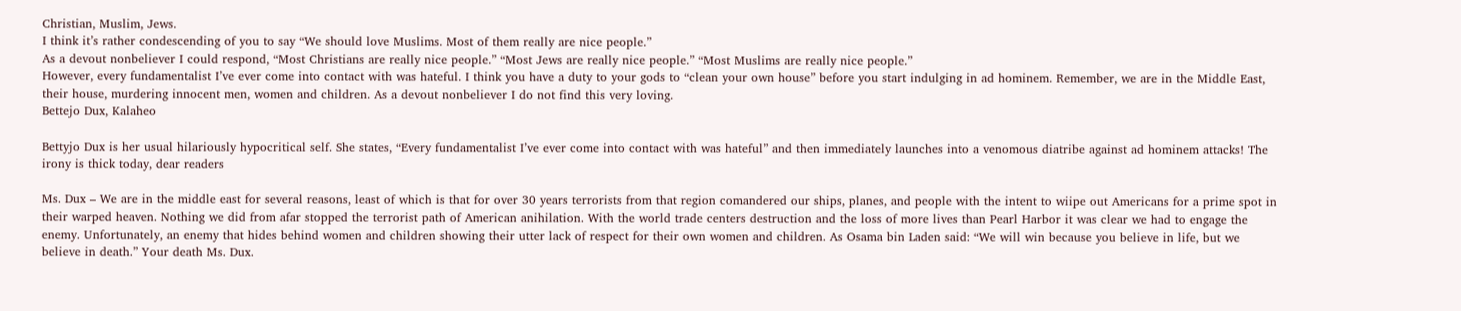Christian, Muslim, Jews.
I think it’s rather condescending of you to say “We should love Muslims. Most of them really are nice people.”
As a devout nonbeliever I could respond, “Most Christians are really nice people.” “Most Jews are really nice people.” “Most Muslims are really nice people.”
However, every fundamentalist I’ve ever come into contact with was hateful. I think you have a duty to your gods to “clean your own house” before you start indulging in ad hominem. Remember, we are in the Middle East, their house, murdering innocent men, women and children. As a devout nonbeliever I do not find this very loving.
Bettejo Dux, Kalaheo

Bettyjo Dux is her usual hilariously hypocritical self. She states, “Every fundamentalist I’ve ever come into contact with was hateful” and then immediately launches into a venomous diatribe against ad hominem attacks! The irony is thick today, dear readers

Ms. Dux – We are in the middle east for several reasons, least of which is that for over 30 years terrorists from that region comandered our ships, planes, and people with the intent to wiipe out Americans for a prime spot in their warped heaven. Nothing we did from afar stopped the terrorist path of American anihilation. With the world trade centers destruction and the loss of more lives than Pearl Harbor it was clear we had to engage the enemy. Unfortunately, an enemy that hides behind women and children showing their utter lack of respect for their own women and children. As Osama bin Laden said: “We will win because you believe in life, but we believe in death.” Your death Ms. Dux.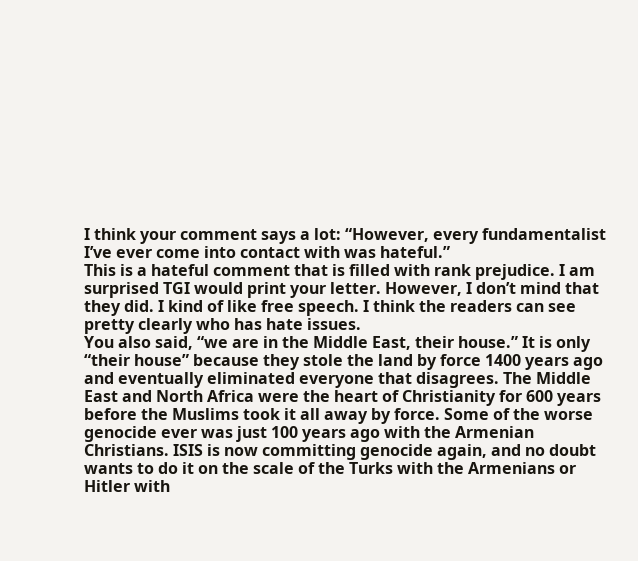I think your comment says a lot: “However, every fundamentalist I’ve ever come into contact with was hateful.”
This is a hateful comment that is filled with rank prejudice. I am surprised TGI would print your letter. However, I don’t mind that they did. I kind of like free speech. I think the readers can see pretty clearly who has hate issues.
You also said, “we are in the Middle East, their house.” It is only “their house” because they stole the land by force 1400 years ago and eventually eliminated everyone that disagrees. The Middle East and North Africa were the heart of Christianity for 600 years before the Muslims took it all away by force. Some of the worse genocide ever was just 100 years ago with the Armenian Christians. ISIS is now committing genocide again, and no doubt wants to do it on the scale of the Turks with the Armenians or Hitler with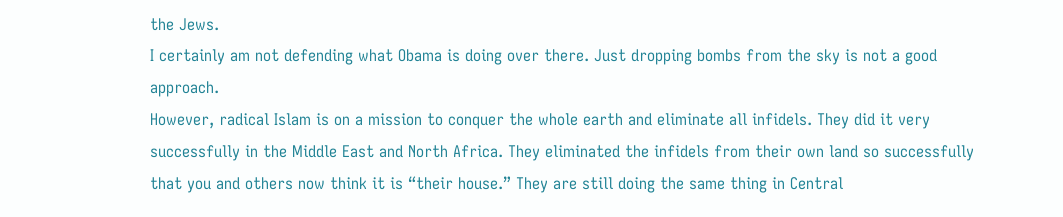the Jews.
I certainly am not defending what Obama is doing over there. Just dropping bombs from the sky is not a good approach.
However, radical Islam is on a mission to conquer the whole earth and eliminate all infidels. They did it very successfully in the Middle East and North Africa. They eliminated the infidels from their own land so successfully that you and others now think it is “their house.” They are still doing the same thing in Central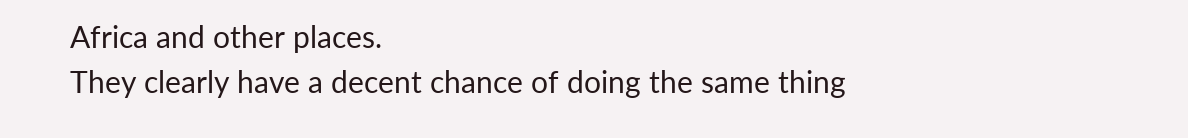Africa and other places.
They clearly have a decent chance of doing the same thing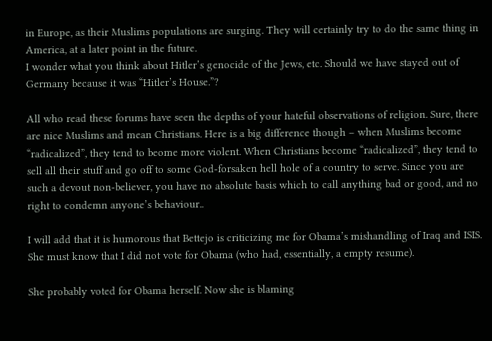in Europe, as their Muslims populations are surging. They will certainly try to do the same thing in America, at a later point in the future.
I wonder what you think about Hitler’s genocide of the Jews, etc. Should we have stayed out of Germany because it was “Hitler’s House.”?

All who read these forums have seen the depths of your hateful observations of religion. Sure, there are nice Muslims and mean Christians. Here is a big difference though – when Muslims become “radicalized”, they tend to beome more violent. When Christians become “radicalized”, they tend to sell all their stuff and go off to some God-forsaken hell hole of a country to serve. Since you are such a devout non-believer, you have no absolute basis which to call anything bad or good, and no right to condemn anyone’s behaviour..

I will add that it is humorous that Bettejo is criticizing me for Obama’s mishandling of Iraq and ISIS. She must know that I did not vote for Obama (who had, essentially, a empty resume).

She probably voted for Obama herself. Now she is blaming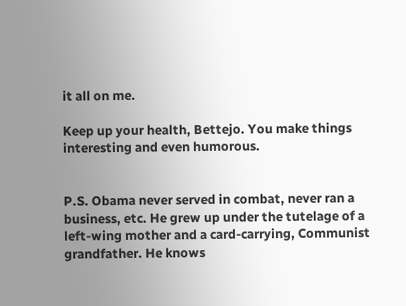it all on me.

Keep up your health, Bettejo. You make things interesting and even humorous.


P.S. Obama never served in combat, never ran a business, etc. He grew up under the tutelage of a left-wing mother and a card-carrying, Communist grandfather. He knows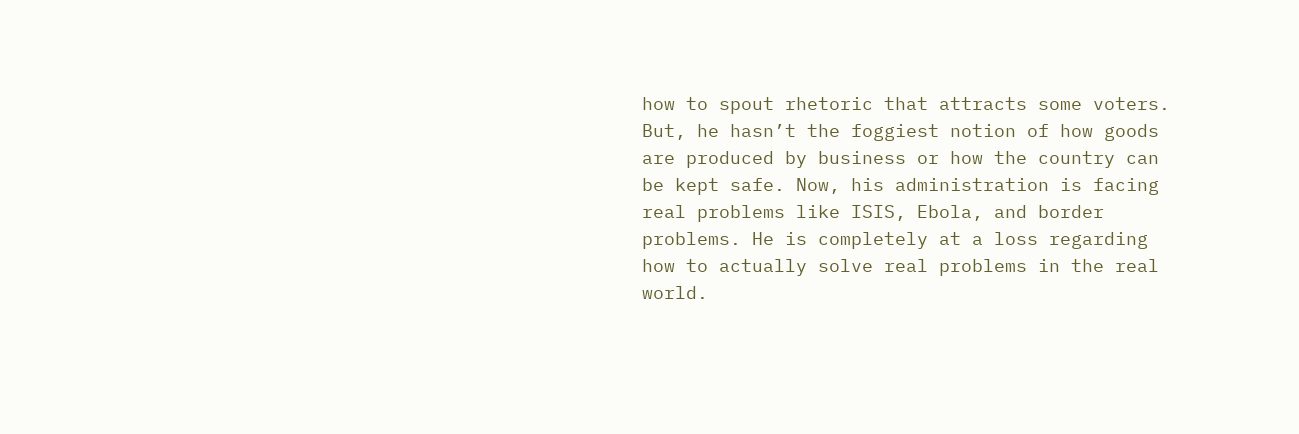how to spout rhetoric that attracts some voters. But, he hasn’t the foggiest notion of how goods are produced by business or how the country can be kept safe. Now, his administration is facing real problems like ISIS, Ebola, and border problems. He is completely at a loss regarding how to actually solve real problems in the real world.